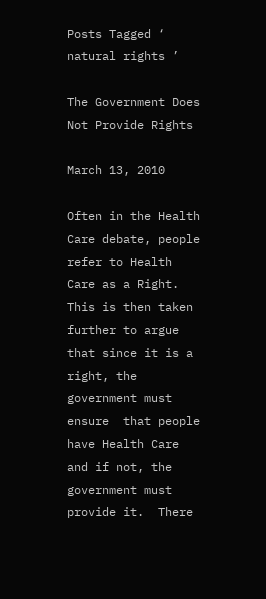Posts Tagged ‘ natural rights ’

The Government Does Not Provide Rights

March 13, 2010

Often in the Health Care debate, people refer to Health Care as a Right.  This is then taken further to argue that since it is a right, the government must ensure  that people have Health Care and if not, the government must provide it.  There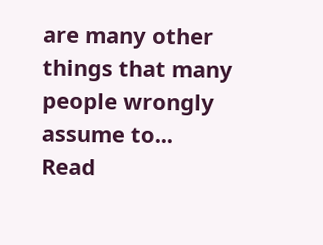are many other things that many people wrongly assume to...
Read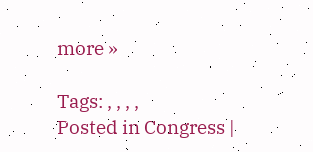more »

Tags: , , , ,
Posted in Congress |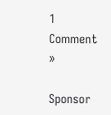1 Comment »

Sponsor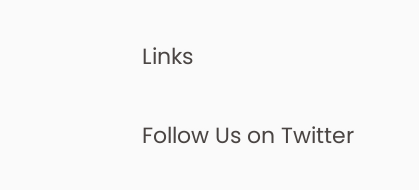Links

Follow Us on Twitter